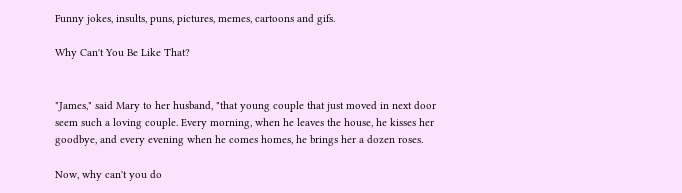Funny jokes, insults, puns, pictures, memes, cartoons and gifs.

Why Can't You Be Like That?


"James," said Mary to her husband, "that young couple that just moved in next door seem such a loving couple. Every morning, when he leaves the house, he kisses her goodbye, and every evening when he comes homes, he brings her a dozen roses.

Now, why can't you do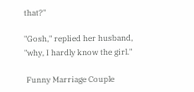that?"

"Gosh," replied her husband, "why, I hardly know the girl."

 Funny Marriage Couple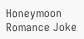Honeymoon Romance Joke